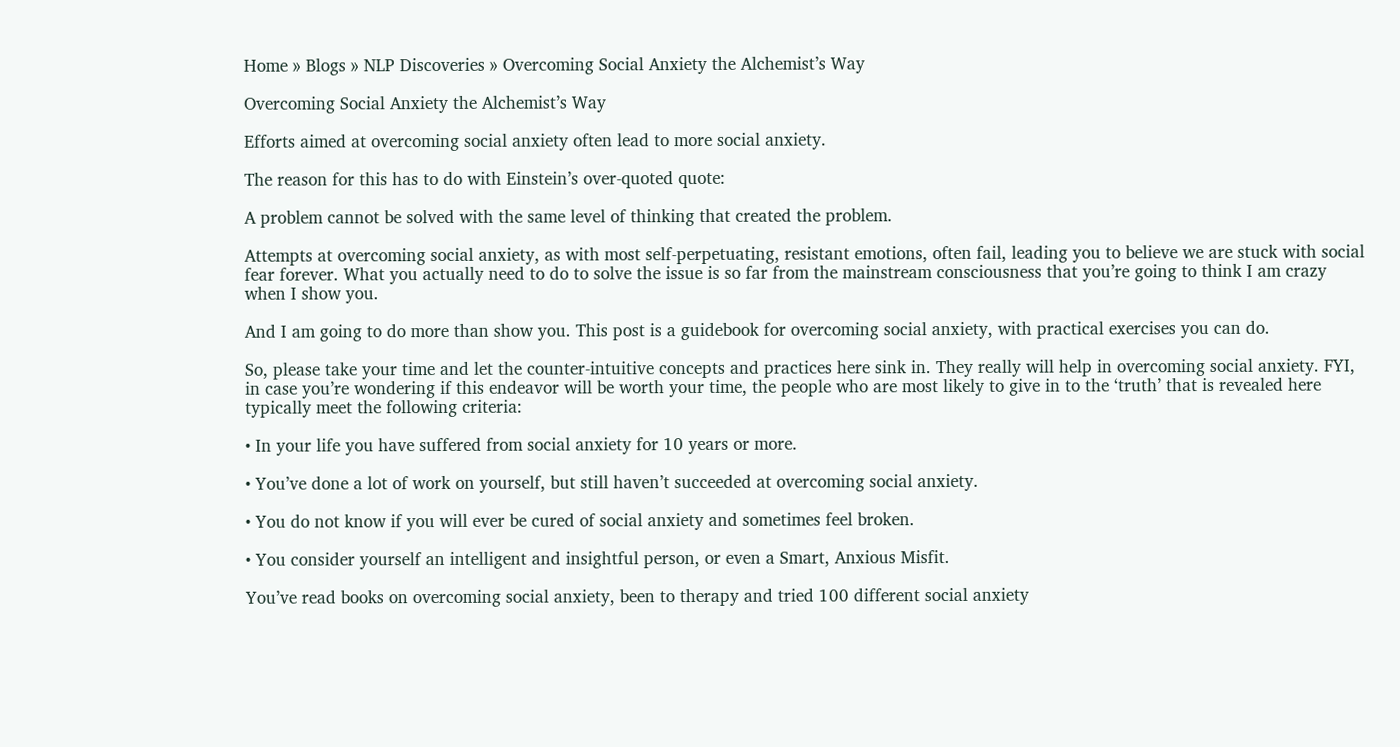Home » Blogs » NLP Discoveries » Overcoming Social Anxiety the Alchemist’s Way

Overcoming Social Anxiety the Alchemist’s Way

Efforts aimed at overcoming social anxiety often lead to more social anxiety.

The reason for this has to do with Einstein’s over-quoted quote:

A problem cannot be solved with the same level of thinking that created the problem.

Attempts at overcoming social anxiety, as with most self-perpetuating, resistant emotions, often fail, leading you to believe we are stuck with social fear forever. What you actually need to do to solve the issue is so far from the mainstream consciousness that you’re going to think I am crazy when I show you.

And I am going to do more than show you. This post is a guidebook for overcoming social anxiety, with practical exercises you can do.

So, please take your time and let the counter-intuitive concepts and practices here sink in. They really will help in overcoming social anxiety. FYI, in case you’re wondering if this endeavor will be worth your time, the people who are most likely to give in to the ‘truth’ that is revealed here typically meet the following criteria:

• In your life you have suffered from social anxiety for 10 years or more.

• You’ve done a lot of work on yourself, but still haven’t succeeded at overcoming social anxiety.

• You do not know if you will ever be cured of social anxiety and sometimes feel broken.

• You consider yourself an intelligent and insightful person, or even a Smart, Anxious Misfit.

You’ve read books on overcoming social anxiety, been to therapy and tried 100 different social anxiety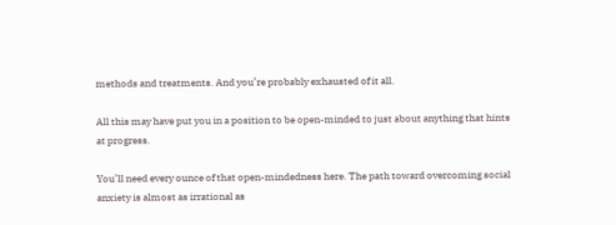methods and treatments. And you’re probably exhausted of it all.

All this may have put you in a position to be open-minded to just about anything that hints at progress.

You’ll need every ounce of that open-mindedness here. The path toward overcoming social anxiety is almost as irrational as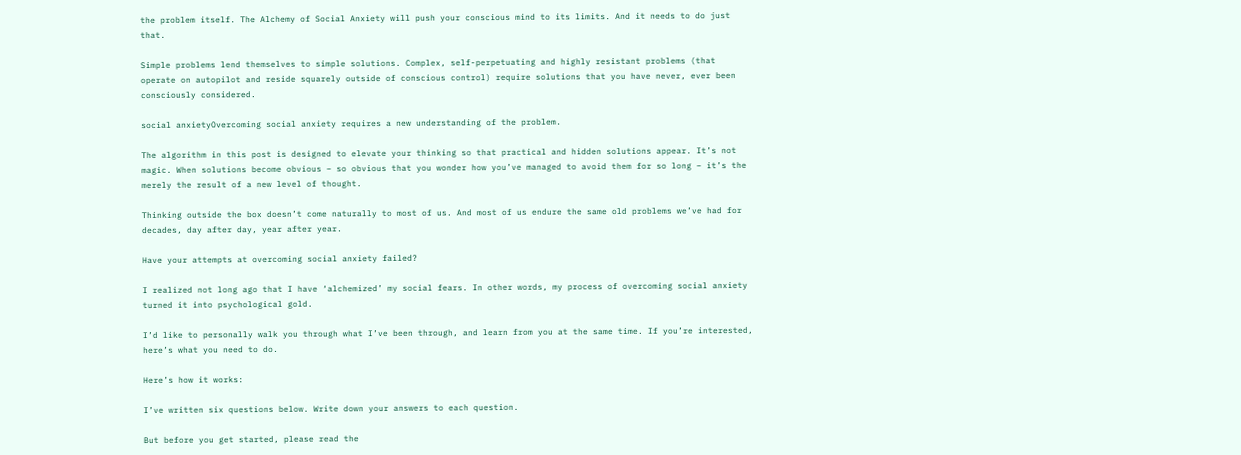the problem itself. The Alchemy of Social Anxiety will push your conscious mind to its limits. And it needs to do just that.

Simple problems lend themselves to simple solutions. Complex, self-perpetuating and highly resistant problems (that operate on autopilot and reside squarely outside of conscious control) require solutions that you have never, ever been consciously considered.

social anxietyOvercoming social anxiety requires a new understanding of the problem.

The algorithm in this post is designed to elevate your thinking so that practical and hidden solutions appear. It’s not magic. When solutions become obvious – so obvious that you wonder how you’ve managed to avoid them for so long – it’s the merely the result of a new level of thought.

Thinking outside the box doesn’t come naturally to most of us. And most of us endure the same old problems we’ve had for decades, day after day, year after year.

Have your attempts at overcoming social anxiety failed?

I realized not long ago that I have ‘alchemized’ my social fears. In other words, my process of overcoming social anxiety turned it into psychological gold.

I’d like to personally walk you through what I’ve been through, and learn from you at the same time. If you’re interested, here’s what you need to do.

Here’s how it works:

I’ve written six questions below. Write down your answers to each question.

But before you get started, please read the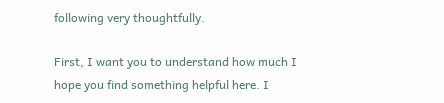following very thoughtfully.

First, I want you to understand how much I hope you find something helpful here. I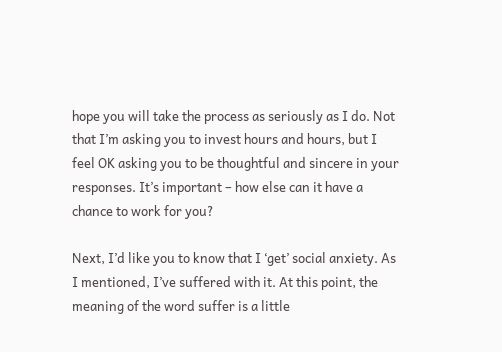hope you will take the process as seriously as I do. Not that I’m asking you to invest hours and hours, but I feel OK asking you to be thoughtful and sincere in your responses. It’s important – how else can it have a chance to work for you?

Next, I’d like you to know that I ‘get’ social anxiety. As I mentioned, I’ve suffered with it. At this point, the meaning of the word suffer is a little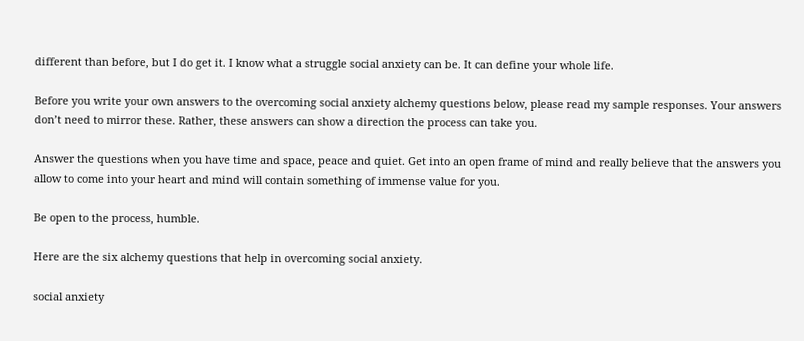different than before, but I do get it. I know what a struggle social anxiety can be. It can define your whole life.

Before you write your own answers to the overcoming social anxiety alchemy questions below, please read my sample responses. Your answers don’t need to mirror these. Rather, these answers can show a direction the process can take you.

Answer the questions when you have time and space, peace and quiet. Get into an open frame of mind and really believe that the answers you allow to come into your heart and mind will contain something of immense value for you.

Be open to the process, humble.

Here are the six alchemy questions that help in overcoming social anxiety.

social anxiety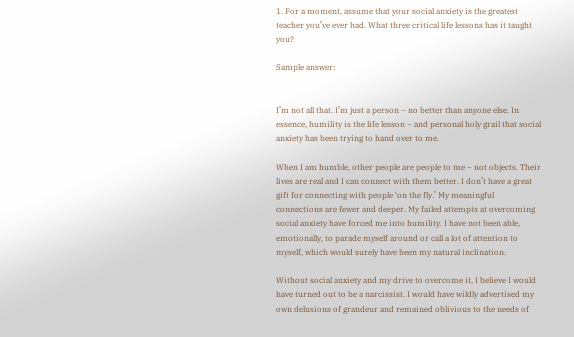1. For a moment, assume that your social anxiety is the greatest teacher you’ve ever had. What three critical life lessons has it taught you?

Sample answer:


I’m not all that. I’m just a person – no better than anyone else. In essence, humility is the life lesson – and personal holy grail that social anxiety has been trying to hand over to me.

When I am humble, other people are people to me – not objects. Their lives are real and I can connect with them better. I don’t have a great gift for connecting with people ‘on the fly.’ My meaningful connections are fewer and deeper. My failed attempts at overcoming social anxiety have forced me into humility. I have not been able, emotionally, to parade myself around or call a lot of attention to myself, which would surely have been my natural inclination.

Without social anxiety and my drive to overcome it, I believe I would have turned out to be a narcissist. I would have wildly advertised my own delusions of grandeur and remained oblivious to the needs of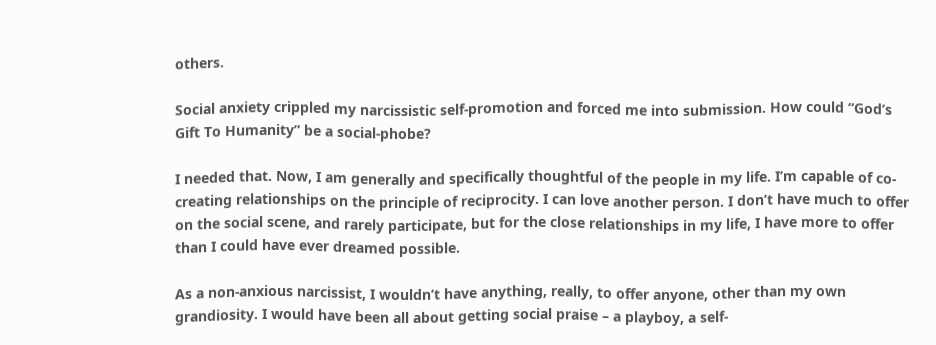others.

Social anxiety crippled my narcissistic self-promotion and forced me into submission. How could “God’s Gift To Humanity” be a social-phobe?

I needed that. Now, I am generally and specifically thoughtful of the people in my life. I’m capable of co-creating relationships on the principle of reciprocity. I can love another person. I don’t have much to offer on the social scene, and rarely participate, but for the close relationships in my life, I have more to offer than I could have ever dreamed possible.

As a non-anxious narcissist, I wouldn’t have anything, really, to offer anyone, other than my own grandiosity. I would have been all about getting social praise – a playboy, a self-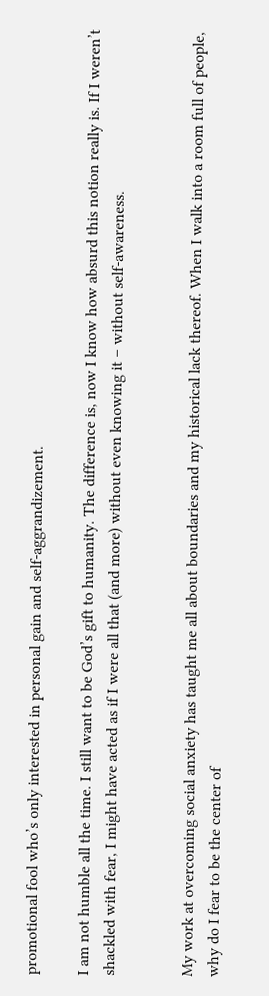promotional fool who’s only interested in personal gain and self-aggrandizement.

I am not humble all the time. I still want to be God’s gift to humanity. The difference is, now I know how absurd this notion really is. If I weren’t shackled with fear, I might have acted as if I were all that (and more) without even knowing it – without self-awareness.


My work at overcoming social anxiety has taught me all about boundaries and my historical lack thereof. When I walk into a room full of people, why do I fear to be the center of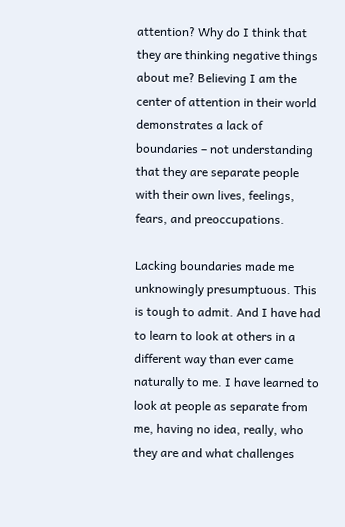attention? Why do I think that they are thinking negative things about me? Believing I am the center of attention in their world demonstrates a lack of boundaries – not understanding that they are separate people with their own lives, feelings, fears, and preoccupations.

Lacking boundaries made me unknowingly presumptuous. This is tough to admit. And I have had to learn to look at others in a different way than ever came naturally to me. I have learned to look at people as separate from me, having no idea, really, who they are and what challenges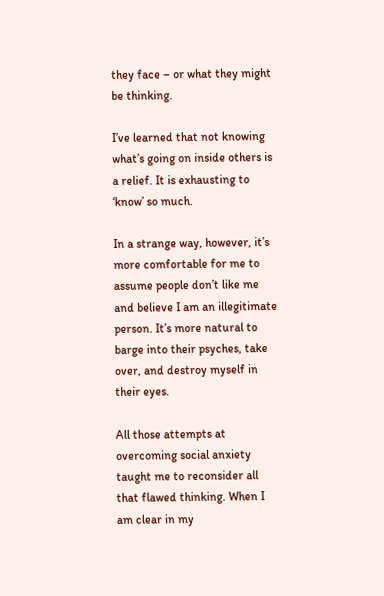they face – or what they might be thinking.

I’ve learned that not knowing what’s going on inside others is a relief. It is exhausting to ‘know’ so much.

In a strange way, however, it’s more comfortable for me to assume people don’t like me and believe I am an illegitimate person. It’s more natural to barge into their psyches, take over, and destroy myself in their eyes.

All those attempts at overcoming social anxiety taught me to reconsider all that flawed thinking. When I am clear in my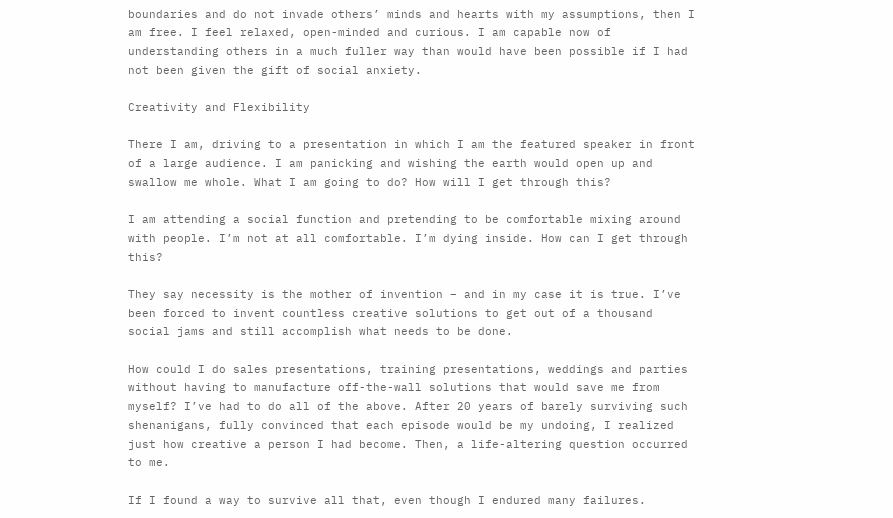boundaries and do not invade others’ minds and hearts with my assumptions, then I am free. I feel relaxed, open-minded and curious. I am capable now of understanding others in a much fuller way than would have been possible if I had not been given the gift of social anxiety.

Creativity and Flexibility

There I am, driving to a presentation in which I am the featured speaker in front of a large audience. I am panicking and wishing the earth would open up and swallow me whole. What I am going to do? How will I get through this?

I am attending a social function and pretending to be comfortable mixing around with people. I’m not at all comfortable. I’m dying inside. How can I get through this?

They say necessity is the mother of invention – and in my case it is true. I’ve been forced to invent countless creative solutions to get out of a thousand social jams and still accomplish what needs to be done.

How could I do sales presentations, training presentations, weddings and parties without having to manufacture off-the-wall solutions that would save me from myself? I’ve had to do all of the above. After 20 years of barely surviving such shenanigans, fully convinced that each episode would be my undoing, I realized just how creative a person I had become. Then, a life-altering question occurred to me.

If I found a way to survive all that, even though I endured many failures.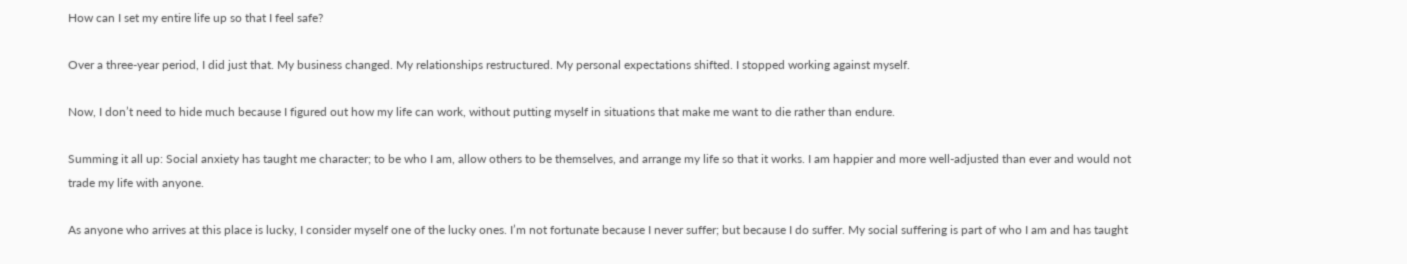How can I set my entire life up so that I feel safe?

Over a three-year period, I did just that. My business changed. My relationships restructured. My personal expectations shifted. I stopped working against myself.

Now, I don’t need to hide much because I figured out how my life can work, without putting myself in situations that make me want to die rather than endure.

Summing it all up: Social anxiety has taught me character; to be who I am, allow others to be themselves, and arrange my life so that it works. I am happier and more well-adjusted than ever and would not trade my life with anyone.

As anyone who arrives at this place is lucky, I consider myself one of the lucky ones. I’m not fortunate because I never suffer; but because I do suffer. My social suffering is part of who I am and has taught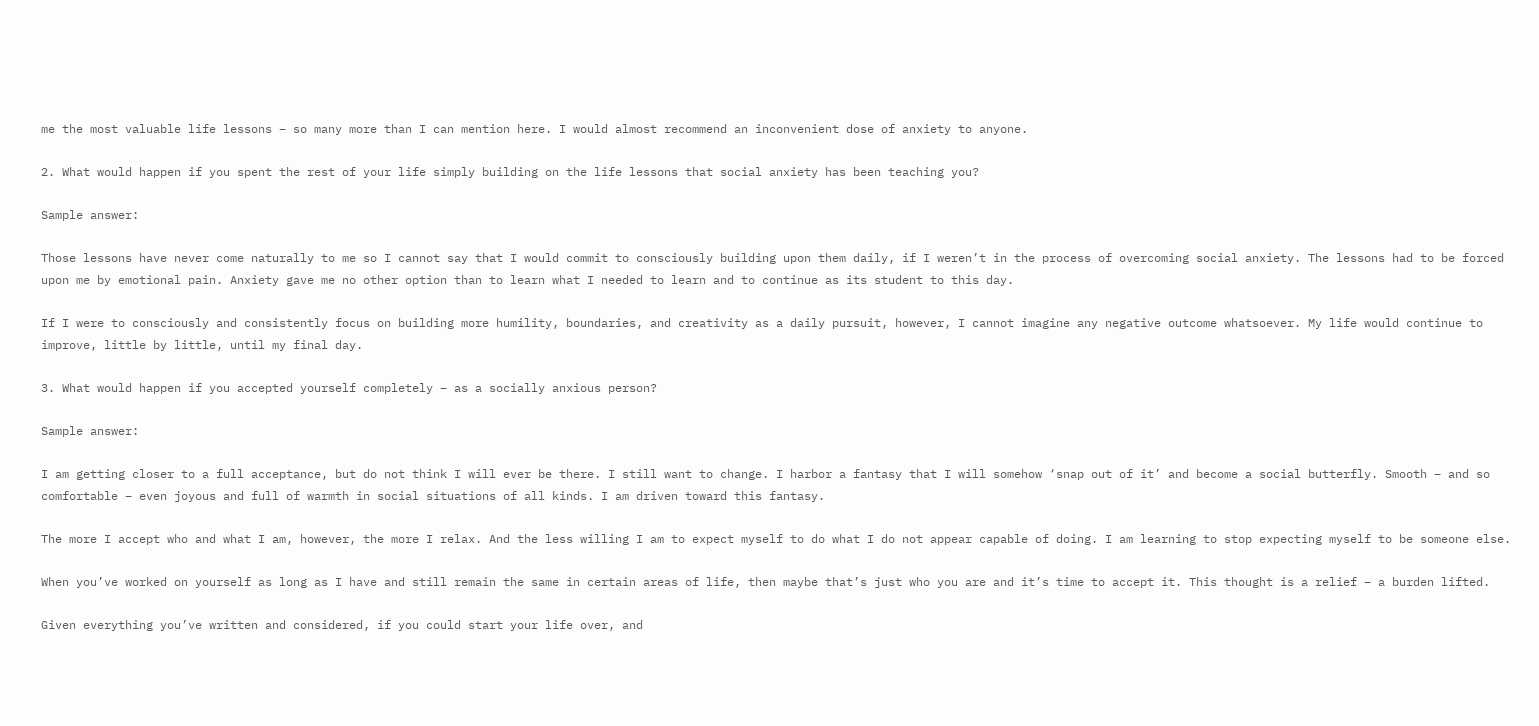me the most valuable life lessons – so many more than I can mention here. I would almost recommend an inconvenient dose of anxiety to anyone.

2. What would happen if you spent the rest of your life simply building on the life lessons that social anxiety has been teaching you?

Sample answer:

Those lessons have never come naturally to me so I cannot say that I would commit to consciously building upon them daily, if I weren’t in the process of overcoming social anxiety. The lessons had to be forced upon me by emotional pain. Anxiety gave me no other option than to learn what I needed to learn and to continue as its student to this day.

If I were to consciously and consistently focus on building more humility, boundaries, and creativity as a daily pursuit, however, I cannot imagine any negative outcome whatsoever. My life would continue to improve, little by little, until my final day.

3. What would happen if you accepted yourself completely – as a socially anxious person?

Sample answer:

I am getting closer to a full acceptance, but do not think I will ever be there. I still want to change. I harbor a fantasy that I will somehow ‘snap out of it’ and become a social butterfly. Smooth – and so comfortable – even joyous and full of warmth in social situations of all kinds. I am driven toward this fantasy.

The more I accept who and what I am, however, the more I relax. And the less willing I am to expect myself to do what I do not appear capable of doing. I am learning to stop expecting myself to be someone else.

When you’ve worked on yourself as long as I have and still remain the same in certain areas of life, then maybe that’s just who you are and it’s time to accept it. This thought is a relief – a burden lifted.

Given everything you’ve written and considered, if you could start your life over, and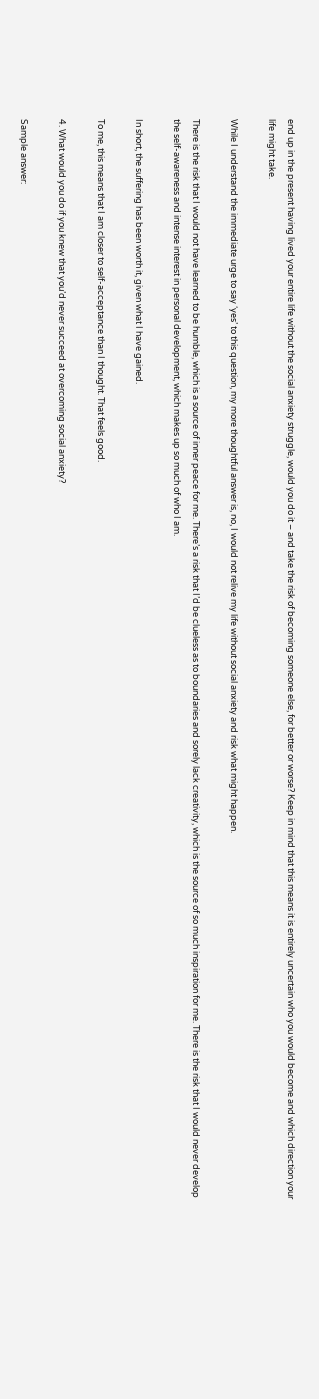end up in the present having lived your entire life without the social anxiety struggle, would you do it – and take the risk of becoming someone else, for better or worse? Keep in mind that this means it is entirely uncertain who you would become and which direction your life might take.

While I understand the immediate urge to say ‘yes’ to this question, my more thoughtful answer is, no, I would not relive my life without social anxiety and risk what might happen.

There is the risk that I would not have learned to be humble, which is a source of inner peace for me. There’s a risk that I’d be clueless as to boundaries and sorely lack creativity, which is the source of so much inspiration for me. There is the risk that I would never develop the self-awareness and intense interest in personal development, which makes up so much of who I am.

In short, the suffering has been worth it, given what I have gained.

To me, this means that I am closer to self-acceptance than I thought. That feels good.

4. What would you do if you knew that you’d never succeed at overcoming social anxiety?

Sample answer: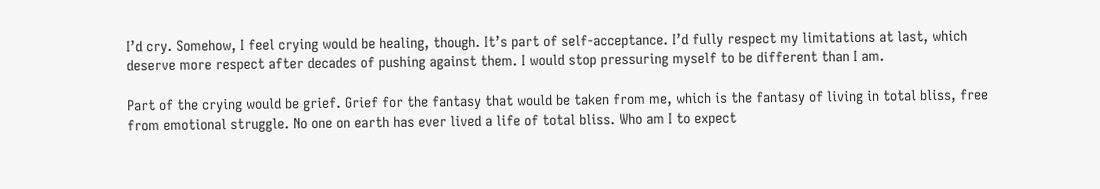I’d cry. Somehow, I feel crying would be healing, though. It’s part of self-acceptance. I’d fully respect my limitations at last, which deserve more respect after decades of pushing against them. I would stop pressuring myself to be different than I am.

Part of the crying would be grief. Grief for the fantasy that would be taken from me, which is the fantasy of living in total bliss, free from emotional struggle. No one on earth has ever lived a life of total bliss. Who am I to expect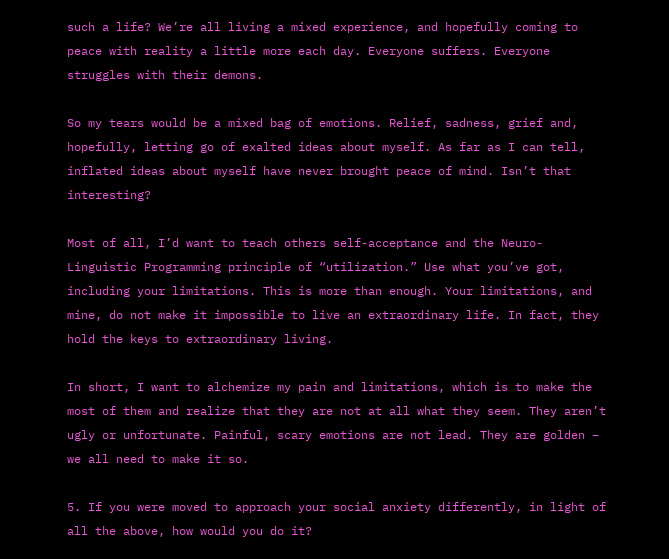such a life? We’re all living a mixed experience, and hopefully coming to peace with reality a little more each day. Everyone suffers. Everyone struggles with their demons.

So my tears would be a mixed bag of emotions. Relief, sadness, grief and, hopefully, letting go of exalted ideas about myself. As far as I can tell, inflated ideas about myself have never brought peace of mind. Isn’t that interesting?

Most of all, I’d want to teach others self-acceptance and the Neuro-Linguistic Programming principle of “utilization.” Use what you’ve got, including your limitations. This is more than enough. Your limitations, and mine, do not make it impossible to live an extraordinary life. In fact, they hold the keys to extraordinary living.

In short, I want to alchemize my pain and limitations, which is to make the most of them and realize that they are not at all what they seem. They aren’t ugly or unfortunate. Painful, scary emotions are not lead. They are golden – we all need to make it so.

5. If you were moved to approach your social anxiety differently, in light of all the above, how would you do it?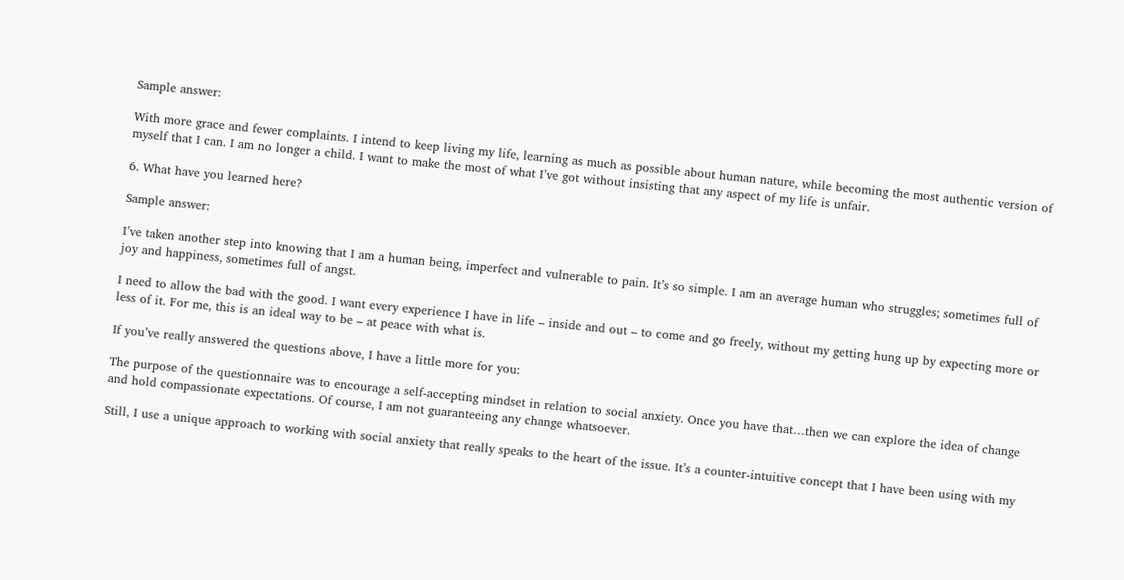Sample answer:

With more grace and fewer complaints. I intend to keep living my life, learning as much as possible about human nature, while becoming the most authentic version of myself that I can. I am no longer a child. I want to make the most of what I’ve got without insisting that any aspect of my life is unfair.

6. What have you learned here?

Sample answer:

I’ve taken another step into knowing that I am a human being, imperfect and vulnerable to pain. It’s so simple. I am an average human who struggles; sometimes full of joy and happiness, sometimes full of angst.

I need to allow the bad with the good. I want every experience I have in life – inside and out – to come and go freely, without my getting hung up by expecting more or less of it. For me, this is an ideal way to be – at peace with what is.

If you’ve really answered the questions above, I have a little more for you:

The purpose of the questionnaire was to encourage a self-accepting mindset in relation to social anxiety. Once you have that…then we can explore the idea of change and hold compassionate expectations. Of course, I am not guaranteeing any change whatsoever.

Still, I use a unique approach to working with social anxiety that really speaks to the heart of the issue. It’s a counter-intuitive concept that I have been using with my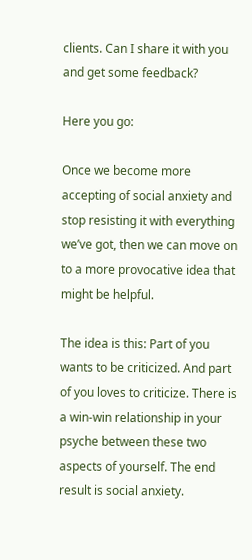clients. Can I share it with you and get some feedback?

Here you go:

Once we become more accepting of social anxiety and stop resisting it with everything we’ve got, then we can move on to a more provocative idea that might be helpful.

The idea is this: Part of you wants to be criticized. And part of you loves to criticize. There is a win-win relationship in your psyche between these two aspects of yourself. The end result is social anxiety.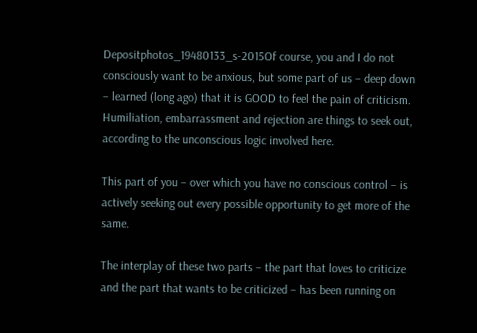Depositphotos_19480133_s-2015Of course, you and I do not consciously want to be anxious, but some part of us – deep down – learned (long ago) that it is GOOD to feel the pain of criticism. Humiliation, embarrassment and rejection are things to seek out, according to the unconscious logic involved here.

This part of you – over which you have no conscious control – is actively seeking out every possible opportunity to get more of the same.

The interplay of these two parts – the part that loves to criticize and the part that wants to be criticized – has been running on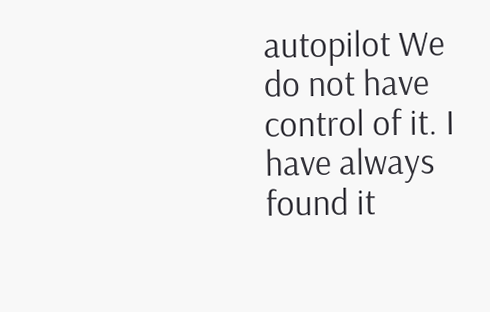autopilot We do not have control of it. I have always found it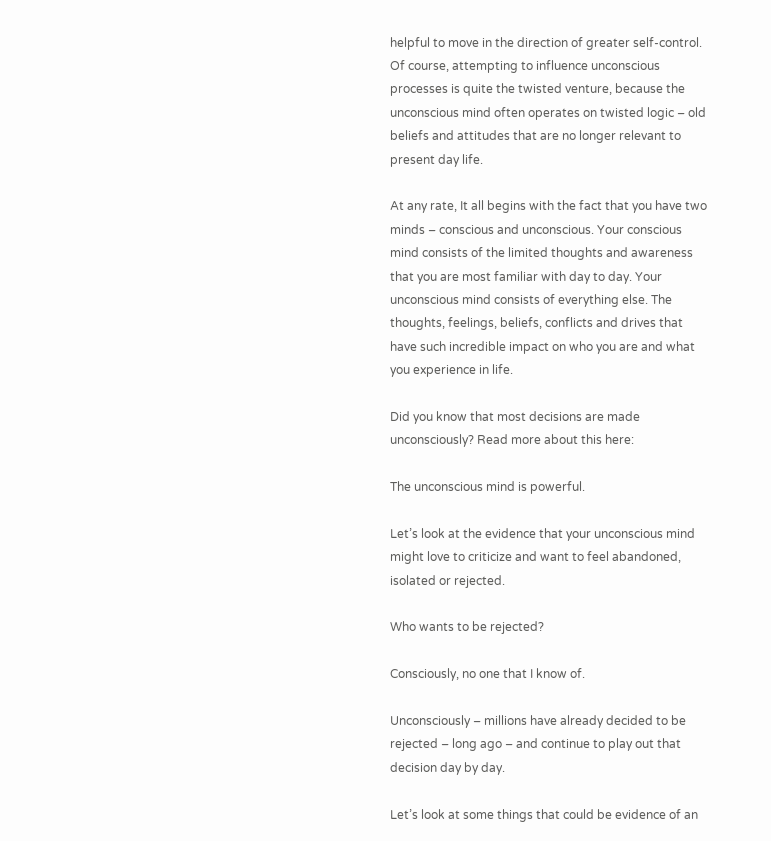helpful to move in the direction of greater self-control. Of course, attempting to influence unconscious processes is quite the twisted venture, because the unconscious mind often operates on twisted logic – old beliefs and attitudes that are no longer relevant to present day life.

At any rate, It all begins with the fact that you have two minds – conscious and unconscious. Your conscious mind consists of the limited thoughts and awareness that you are most familiar with day to day. Your unconscious mind consists of everything else. The thoughts, feelings, beliefs, conflicts and drives that have such incredible impact on who you are and what you experience in life.

Did you know that most decisions are made unconsciously? Read more about this here:

The unconscious mind is powerful.

Let’s look at the evidence that your unconscious mind might love to criticize and want to feel abandoned, isolated or rejected.

Who wants to be rejected?

Consciously, no one that I know of.

Unconsciously – millions have already decided to be rejected – long ago – and continue to play out that decision day by day.

Let’s look at some things that could be evidence of an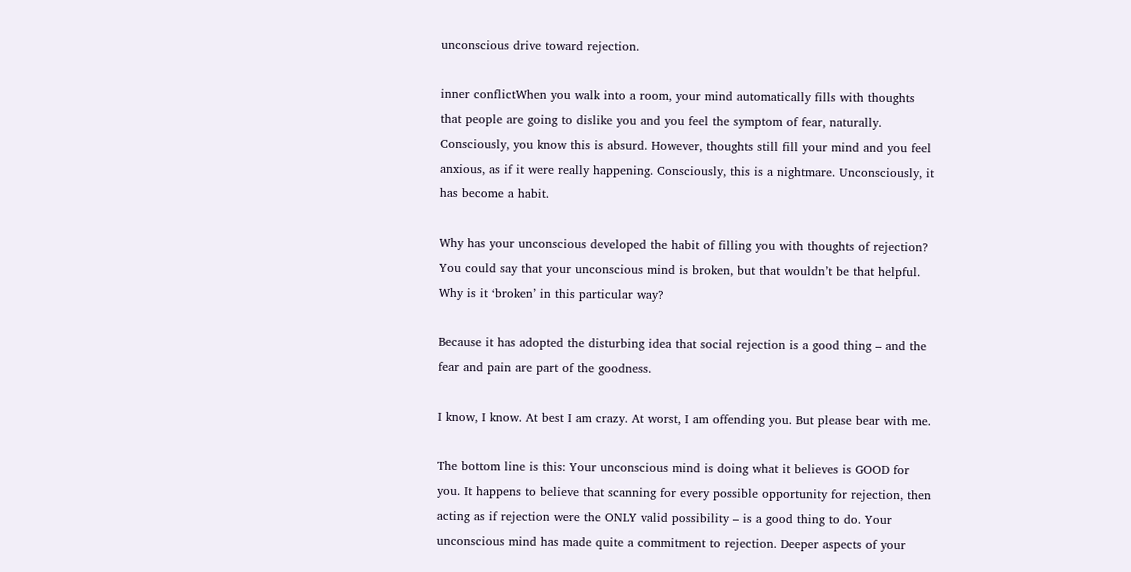unconscious drive toward rejection.

inner conflictWhen you walk into a room, your mind automatically fills with thoughts that people are going to dislike you and you feel the symptom of fear, naturally. Consciously, you know this is absurd. However, thoughts still fill your mind and you feel anxious, as if it were really happening. Consciously, this is a nightmare. Unconsciously, it has become a habit.

Why has your unconscious developed the habit of filling you with thoughts of rejection? You could say that your unconscious mind is broken, but that wouldn’t be that helpful. Why is it ‘broken’ in this particular way?

Because it has adopted the disturbing idea that social rejection is a good thing – and the fear and pain are part of the goodness.

I know, I know. At best I am crazy. At worst, I am offending you. But please bear with me.

The bottom line is this: Your unconscious mind is doing what it believes is GOOD for you. It happens to believe that scanning for every possible opportunity for rejection, then acting as if rejection were the ONLY valid possibility – is a good thing to do. Your unconscious mind has made quite a commitment to rejection. Deeper aspects of your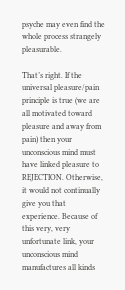psyche may even find the whole process strangely pleasurable.

That’s right. If the universal pleasure/pain principle is true (we are all motivated toward pleasure and away from pain) then your unconscious mind must have linked pleasure to REJECTION. Otherwise, it would not continually give you that experience. Because of this very, very unfortunate link, your unconscious mind manufactures all kinds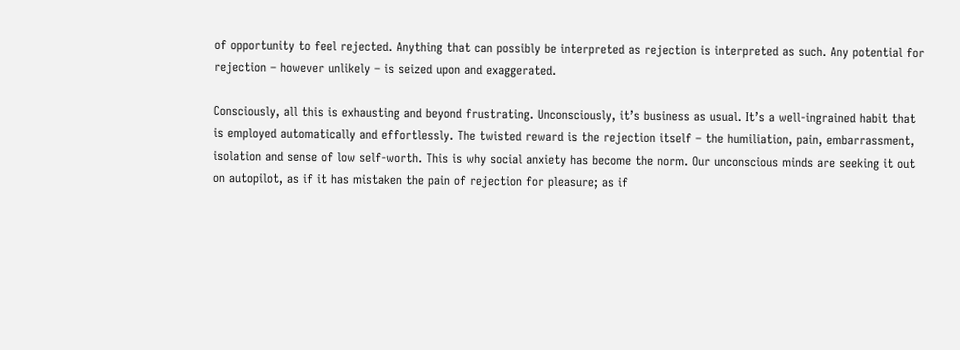of opportunity to feel rejected. Anything that can possibly be interpreted as rejection is interpreted as such. Any potential for rejection – however unlikely – is seized upon and exaggerated.

Consciously, all this is exhausting and beyond frustrating. Unconsciously, it’s business as usual. It’s a well-ingrained habit that is employed automatically and effortlessly. The twisted reward is the rejection itself – the humiliation, pain, embarrassment, isolation and sense of low self-worth. This is why social anxiety has become the norm. Our unconscious minds are seeking it out on autopilot, as if it has mistaken the pain of rejection for pleasure; as if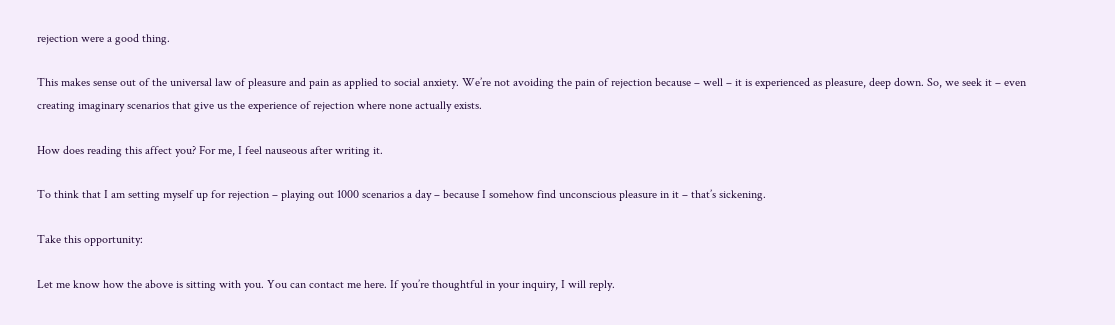rejection were a good thing.

This makes sense out of the universal law of pleasure and pain as applied to social anxiety. We’re not avoiding the pain of rejection because – well – it is experienced as pleasure, deep down. So, we seek it – even creating imaginary scenarios that give us the experience of rejection where none actually exists.

How does reading this affect you? For me, I feel nauseous after writing it.

To think that I am setting myself up for rejection – playing out 1000 scenarios a day – because I somehow find unconscious pleasure in it – that’s sickening.

Take this opportunity:

Let me know how the above is sitting with you. You can contact me here. If you’re thoughtful in your inquiry, I will reply.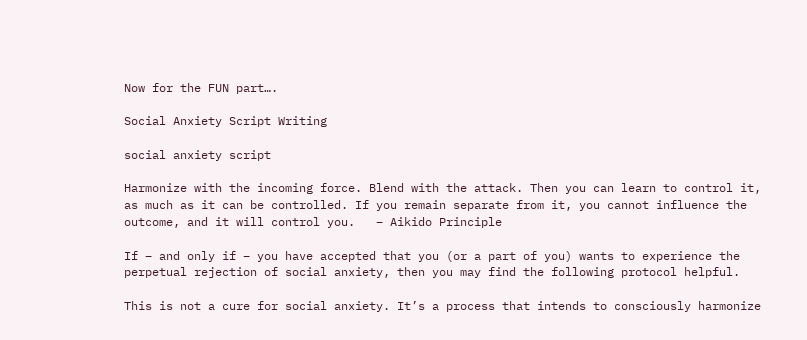Now for the FUN part….

Social Anxiety Script Writing

social anxiety script

Harmonize with the incoming force. Blend with the attack. Then you can learn to control it, as much as it can be controlled. If you remain separate from it, you cannot influence the outcome, and it will control you.   – Aikido Principle

If – and only if – you have accepted that you (or a part of you) wants to experience the perpetual rejection of social anxiety, then you may find the following protocol helpful.

This is not a cure for social anxiety. It’s a process that intends to consciously harmonize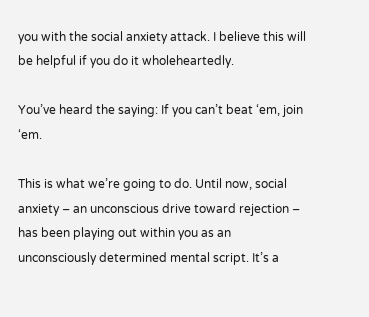you with the social anxiety attack. I believe this will be helpful if you do it wholeheartedly.

You’ve heard the saying: If you can’t beat ‘em, join ‘em.

This is what we’re going to do. Until now, social anxiety – an unconscious drive toward rejection – has been playing out within you as an unconsciously determined mental script. It’s a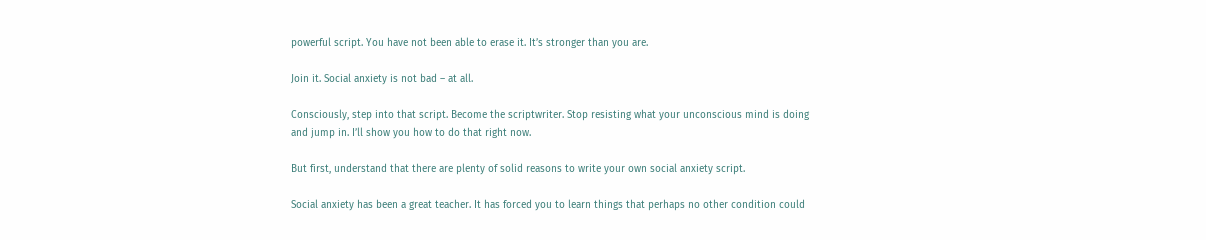powerful script. You have not been able to erase it. It’s stronger than you are.

Join it. Social anxiety is not bad – at all.

Consciously, step into that script. Become the scriptwriter. Stop resisting what your unconscious mind is doing and jump in. I’ll show you how to do that right now.

But first, understand that there are plenty of solid reasons to write your own social anxiety script.

Social anxiety has been a great teacher. It has forced you to learn things that perhaps no other condition could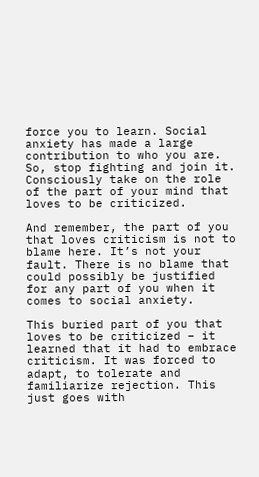force you to learn. Social anxiety has made a large contribution to who you are. So, stop fighting and join it. Consciously take on the role of the part of your mind that loves to be criticized.

And remember, the part of you that loves criticism is not to blame here. It’s not your fault. There is no blame that could possibly be justified for any part of you when it comes to social anxiety.

This buried part of you that loves to be criticized – it learned that it had to embrace criticism. It was forced to adapt, to tolerate and familiarize rejection. This just goes with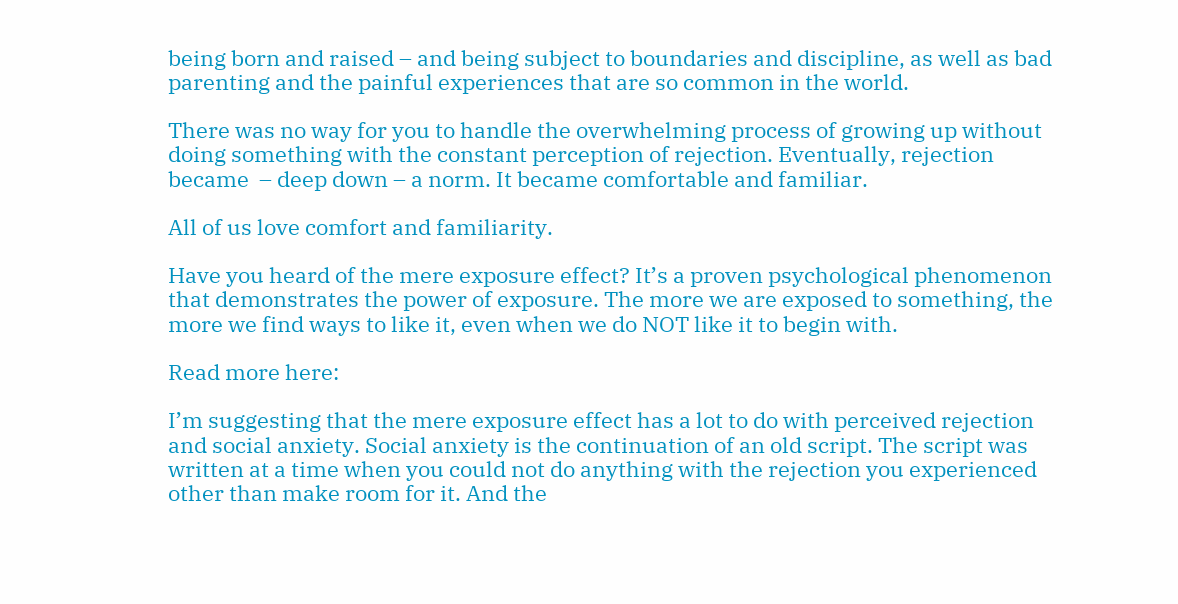being born and raised – and being subject to boundaries and discipline, as well as bad parenting and the painful experiences that are so common in the world.

There was no way for you to handle the overwhelming process of growing up without doing something with the constant perception of rejection. Eventually, rejection became  – deep down – a norm. It became comfortable and familiar.

All of us love comfort and familiarity.

Have you heard of the mere exposure effect? It’s a proven psychological phenomenon that demonstrates the power of exposure. The more we are exposed to something, the more we find ways to like it, even when we do NOT like it to begin with.

Read more here:

I’m suggesting that the mere exposure effect has a lot to do with perceived rejection and social anxiety. Social anxiety is the continuation of an old script. The script was written at a time when you could not do anything with the rejection you experienced other than make room for it. And the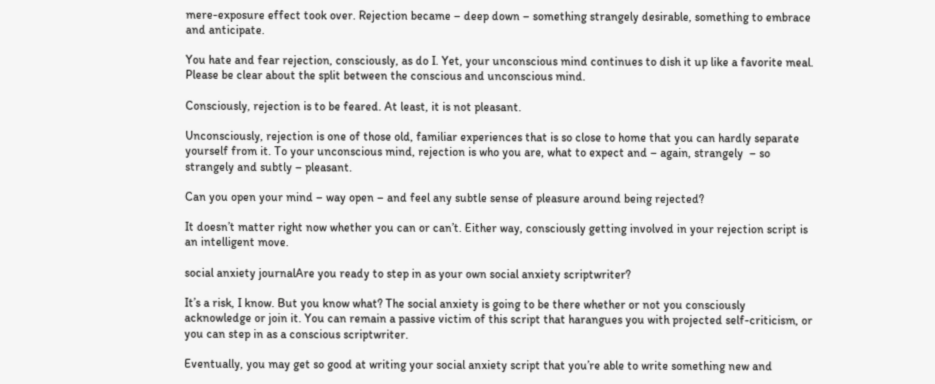mere-exposure effect took over. Rejection became – deep down – something strangely desirable, something to embrace and anticipate.

You hate and fear rejection, consciously, as do I. Yet, your unconscious mind continues to dish it up like a favorite meal. Please be clear about the split between the conscious and unconscious mind.

Consciously, rejection is to be feared. At least, it is not pleasant.

Unconsciously, rejection is one of those old, familiar experiences that is so close to home that you can hardly separate yourself from it. To your unconscious mind, rejection is who you are, what to expect and – again, strangely  – so strangely and subtly – pleasant.

Can you open your mind – way open – and feel any subtle sense of pleasure around being rejected?

It doesn’t matter right now whether you can or can’t. Either way, consciously getting involved in your rejection script is an intelligent move.

social anxiety journalAre you ready to step in as your own social anxiety scriptwriter?

It’s a risk, I know. But you know what? The social anxiety is going to be there whether or not you consciously acknowledge or join it. You can remain a passive victim of this script that harangues you with projected self-criticism, or you can step in as a conscious scriptwriter.

Eventually, you may get so good at writing your social anxiety script that you’re able to write something new and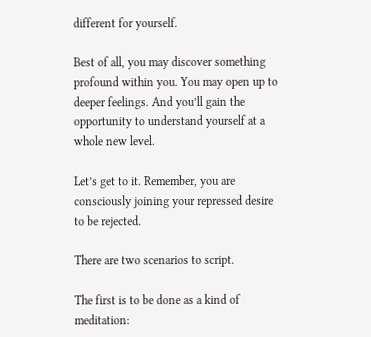different for yourself.

Best of all, you may discover something profound within you. You may open up to deeper feelings. And you’ll gain the opportunity to understand yourself at a whole new level.

Let’s get to it. Remember, you are consciously joining your repressed desire to be rejected.

There are two scenarios to script.

The first is to be done as a kind of meditation: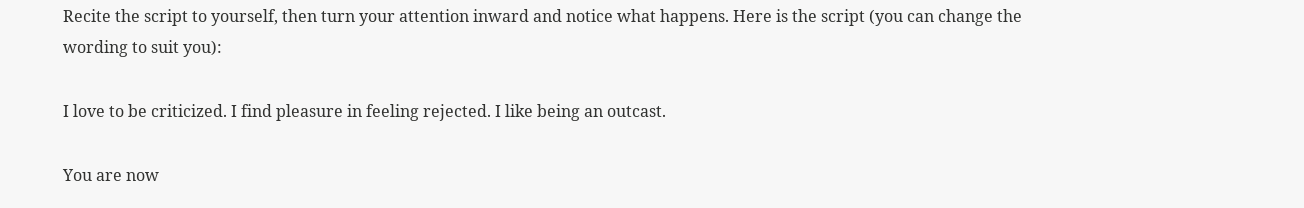Recite the script to yourself, then turn your attention inward and notice what happens. Here is the script (you can change the wording to suit you):

I love to be criticized. I find pleasure in feeling rejected. I like being an outcast.

You are now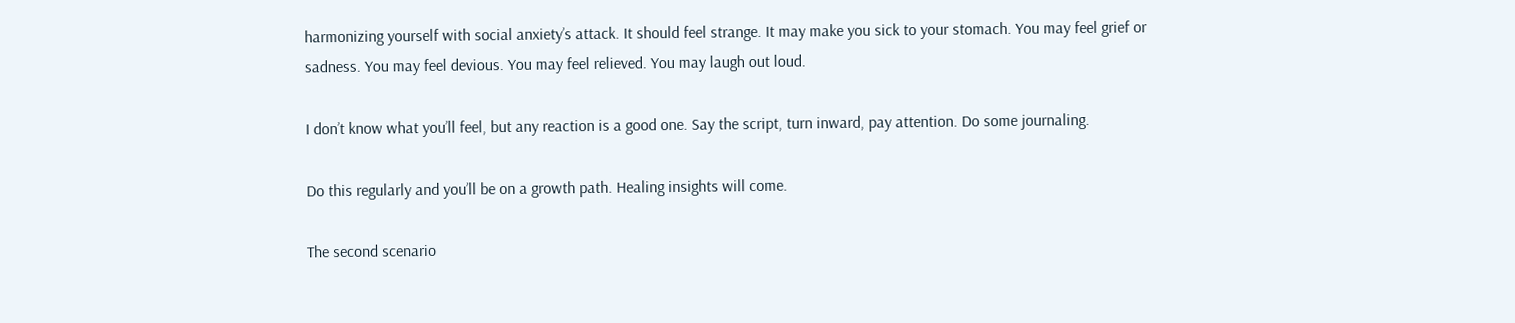harmonizing yourself with social anxiety’s attack. It should feel strange. It may make you sick to your stomach. You may feel grief or sadness. You may feel devious. You may feel relieved. You may laugh out loud.

I don’t know what you’ll feel, but any reaction is a good one. Say the script, turn inward, pay attention. Do some journaling.

Do this regularly and you’ll be on a growth path. Healing insights will come.

The second scenario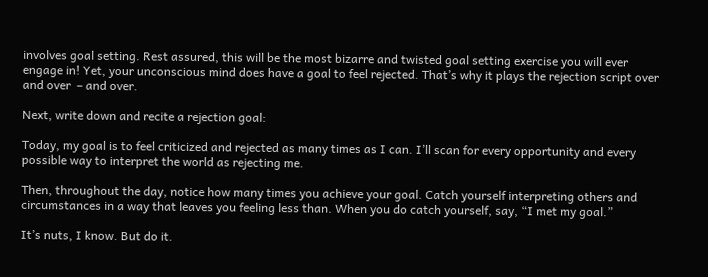involves goal setting. Rest assured, this will be the most bizarre and twisted goal setting exercise you will ever engage in! Yet, your unconscious mind does have a goal to feel rejected. That’s why it plays the rejection script over and over  – and over.

Next, write down and recite a rejection goal:

Today, my goal is to feel criticized and rejected as many times as I can. I’ll scan for every opportunity and every possible way to interpret the world as rejecting me.

Then, throughout the day, notice how many times you achieve your goal. Catch yourself interpreting others and circumstances in a way that leaves you feeling less than. When you do catch yourself, say, “I met my goal.”

It’s nuts, I know. But do it.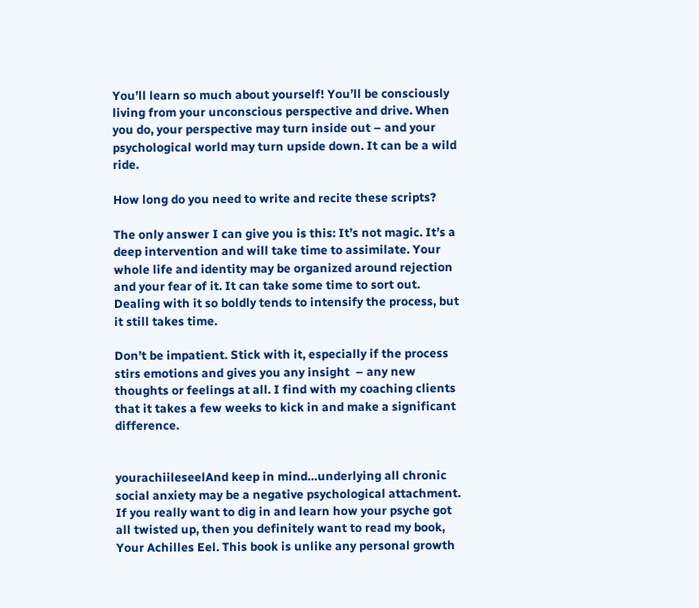You’ll learn so much about yourself! You’ll be consciously living from your unconscious perspective and drive. When you do, your perspective may turn inside out – and your psychological world may turn upside down. It can be a wild ride.

How long do you need to write and recite these scripts?

The only answer I can give you is this: It’s not magic. It’s a deep intervention and will take time to assimilate. Your whole life and identity may be organized around rejection and your fear of it. It can take some time to sort out. Dealing with it so boldly tends to intensify the process, but it still takes time.

Don’t be impatient. Stick with it, especially if the process stirs emotions and gives you any insight  – any new thoughts or feelings at all. I find with my coaching clients that it takes a few weeks to kick in and make a significant difference.


yourachiileseelAnd keep in mind…underlying all chronic social anxiety may be a negative psychological attachment. If you really want to dig in and learn how your psyche got all twisted up, then you definitely want to read my book, Your Achilles Eel. This book is unlike any personal growth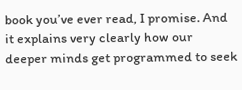book you’ve ever read, I promise. And it explains very clearly how our deeper minds get programmed to seek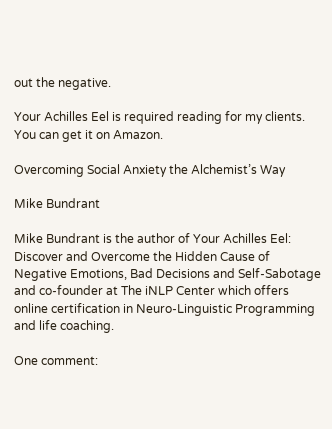out the negative.

Your Achilles Eel is required reading for my clients. You can get it on Amazon.

Overcoming Social Anxiety the Alchemist’s Way

Mike Bundrant

Mike Bundrant is the author of Your Achilles Eel: Discover and Overcome the Hidden Cause of Negative Emotions, Bad Decisions and Self-Sabotage and co-founder at The iNLP Center which offers online certification in Neuro-Linguistic Programming and life coaching.

One comment: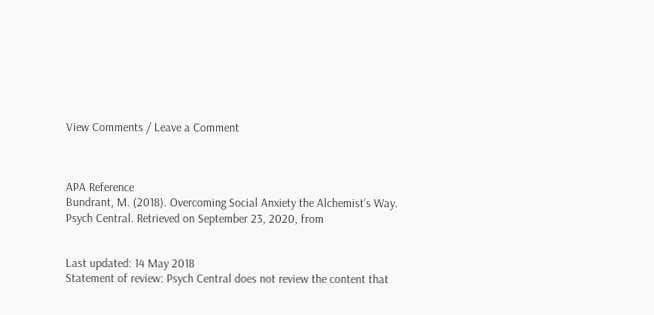View Comments / Leave a Comment



APA Reference
Bundrant, M. (2018). Overcoming Social Anxiety the Alchemist’s Way. Psych Central. Retrieved on September 23, 2020, from


Last updated: 14 May 2018
Statement of review: Psych Central does not review the content that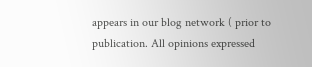appears in our blog network ( prior to publication. All opinions expressed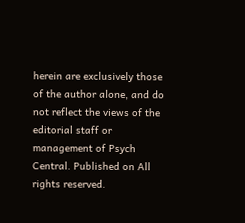herein are exclusively those of the author alone, and do not reflect the views of the editorial staff or management of Psych Central. Published on All rights reserved.